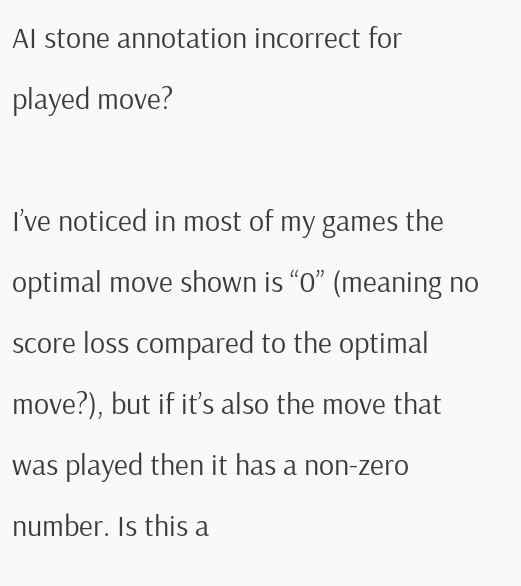AI stone annotation incorrect for played move?

I’ve noticed in most of my games the optimal move shown is “0” (meaning no score loss compared to the optimal move?), but if it’s also the move that was played then it has a non-zero number. Is this a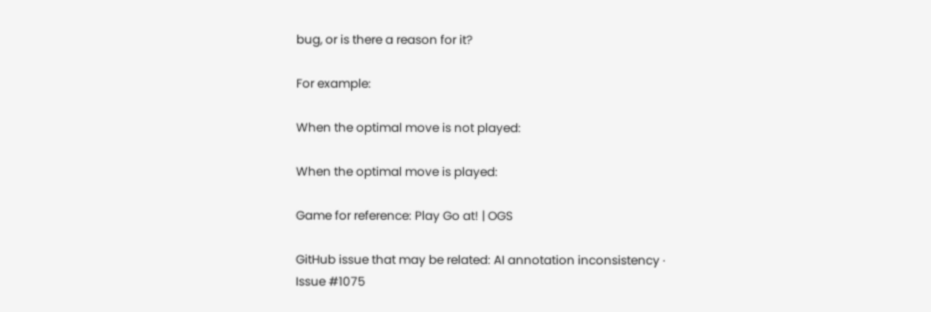bug, or is there a reason for it?

For example:

When the optimal move is not played:

When the optimal move is played:

Game for reference: Play Go at! | OGS

GitHub issue that may be related: AI annotation inconsistency · Issue #1075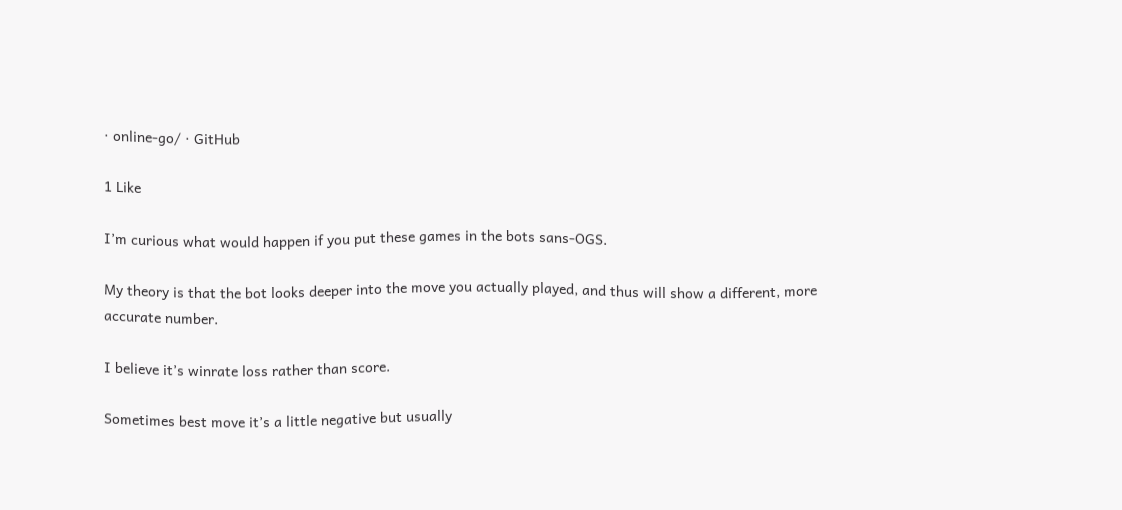· online-go/ · GitHub

1 Like

I’m curious what would happen if you put these games in the bots sans-OGS.

My theory is that the bot looks deeper into the move you actually played, and thus will show a different, more accurate number.

I believe it’s winrate loss rather than score.

Sometimes best move it’s a little negative but usually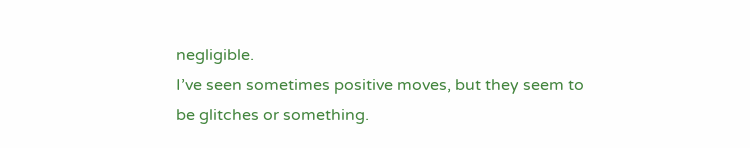negligible.
I’ve seen sometimes positive moves, but they seem to be glitches or something.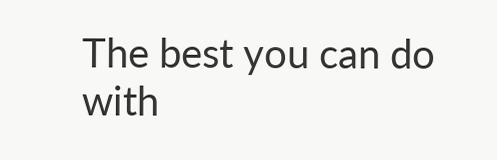The best you can do with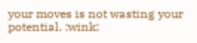your moves is not wasting your potential. :wink: